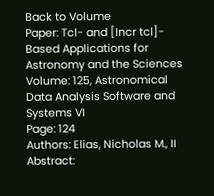Back to Volume
Paper: Tcl- and [Incr tcl]- Based Applications for Astronomy and the Sciences
Volume: 125, Astronomical Data Analysis Software and Systems VI
Page: 124
Authors: Elias, Nicholas M., II
Abstract: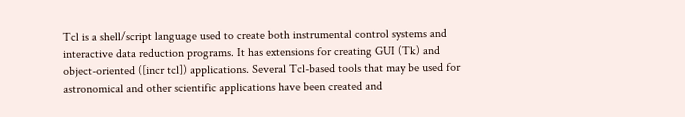Tcl is a shell/script language used to create both instrumental control systems and interactive data reduction programs. It has extensions for creating GUI (Tk) and object-oriented ([incr tcl]) applications. Several Tcl-based tools that may be used for astronomical and other scientific applications have been created and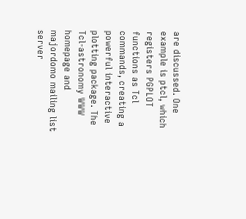are discussed. One example is ptcl, which registers PGPLOT functions as Tcl commands, creating a powerful interactive plotting package. The Tcl-astronomy WWW homepage and majordomo mailing list server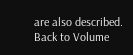are also described.
Back to Volume